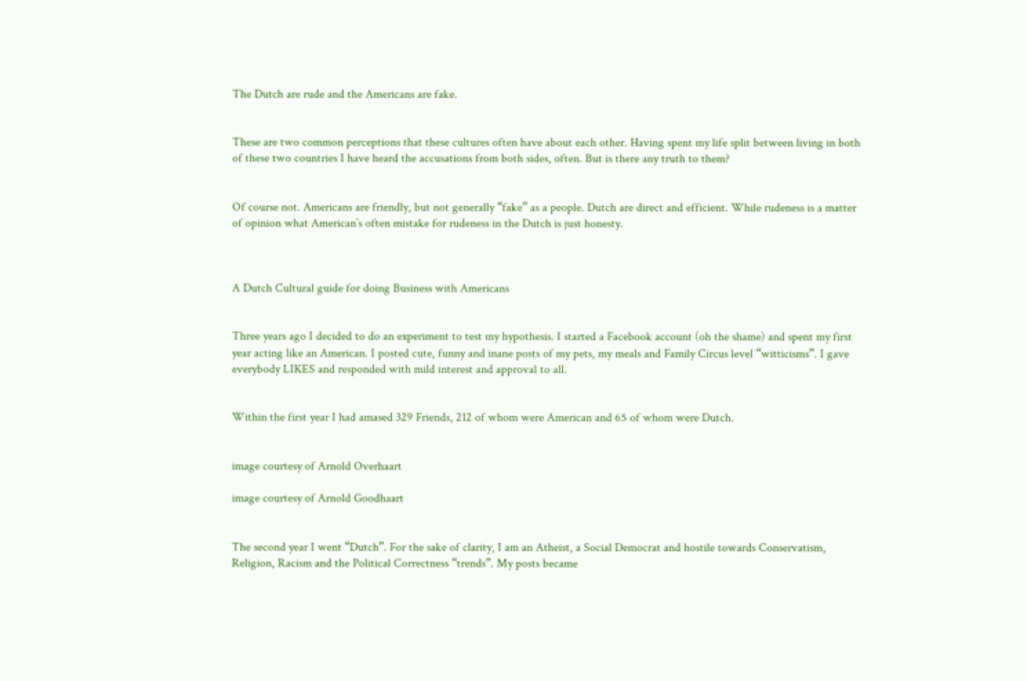The Dutch are rude and the Americans are fake.


These are two common perceptions that these cultures often have about each other. Having spent my life split between living in both of these two countries I have heard the accusations from both sides, often. But is there any truth to them?


Of course not. Americans are friendly, but not generally “fake” as a people. Dutch are direct and efficient. While rudeness is a matter of opinion what American’s often mistake for rudeness in the Dutch is just honesty.



A Dutch Cultural guide for doing Business with Americans


Three years ago I decided to do an experiment to test my hypothesis. I started a Facebook account (oh the shame) and spent my first year acting like an American. I posted cute, funny and inane posts of my pets, my meals and Family Circus level “witticisms”. I gave everybody LIKES and responded with mild interest and approval to all.


Within the first year I had amased 329 Friends, 212 of whom were American and 65 of whom were Dutch.


image courtesy of Arnold Overhaart

image courtesy of Arnold Goodhaart


The second year I went “Dutch”. For the sake of clarity, I am an Atheist, a Social Democrat and hostile towards Conservatism, Religion, Racism and the Political Correctness “trends”. My posts became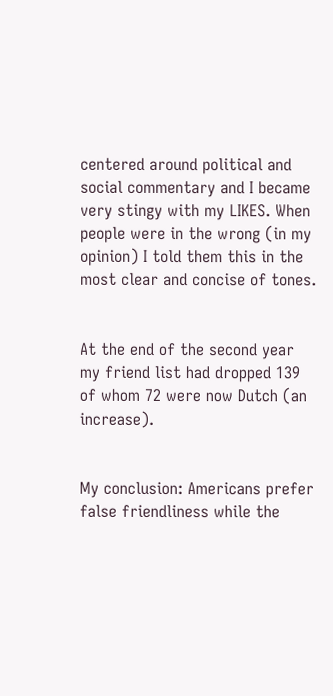centered around political and social commentary and I became very stingy with my LIKES. When people were in the wrong (in my opinion) I told them this in the most clear and concise of tones.


At the end of the second year my friend list had dropped 139 of whom 72 were now Dutch (an increase).


My conclusion: Americans prefer false friendliness while the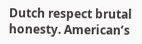Dutch respect brutal honesty. American’s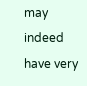may indeed have very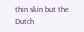thin skin but the Dutch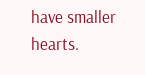have smaller hearts.